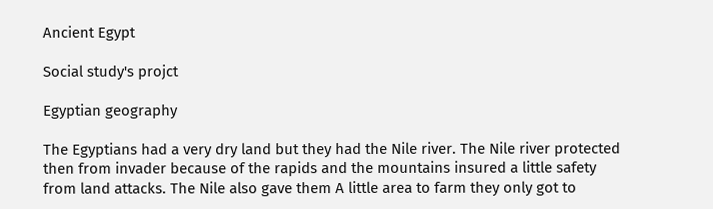Ancient Egypt

Social study's projct

Egyptian geography

The Egyptians had a very dry land but they had the Nile river. The Nile river protected then from invader because of the rapids and the mountains insured a little safety from land attacks. The Nile also gave them A little area to farm they only got to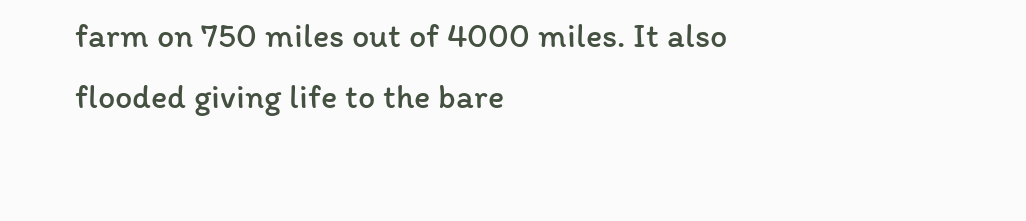farm on 750 miles out of 4000 miles. It also flooded giving life to the bare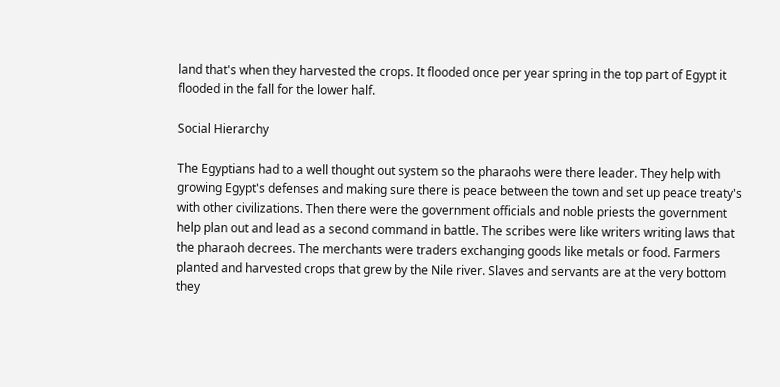land that's when they harvested the crops. It flooded once per year spring in the top part of Egypt it flooded in the fall for the lower half.

Social Hierarchy

The Egyptians had to a well thought out system so the pharaohs were there leader. They help with growing Egypt's defenses and making sure there is peace between the town and set up peace treaty's with other civilizations. Then there were the government officials and noble priests the government help plan out and lead as a second command in battle. The scribes were like writers writing laws that the pharaoh decrees. The merchants were traders exchanging goods like metals or food. Farmers planted and harvested crops that grew by the Nile river. Slaves and servants are at the very bottom they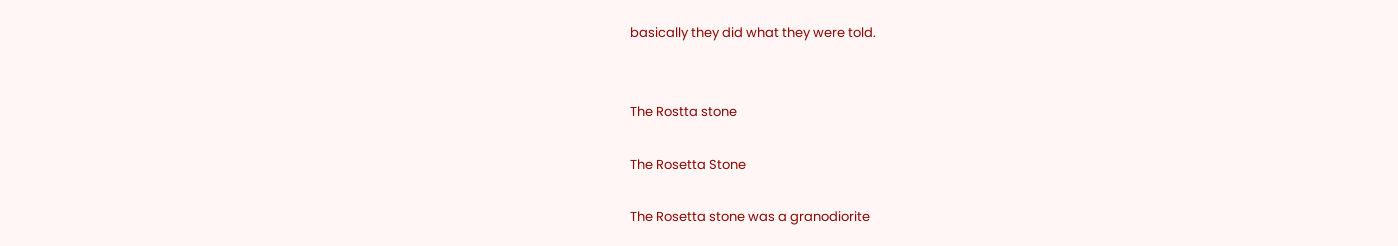basically they did what they were told.


The Rostta stone

The Rosetta Stone

The Rosetta stone was a granodiorite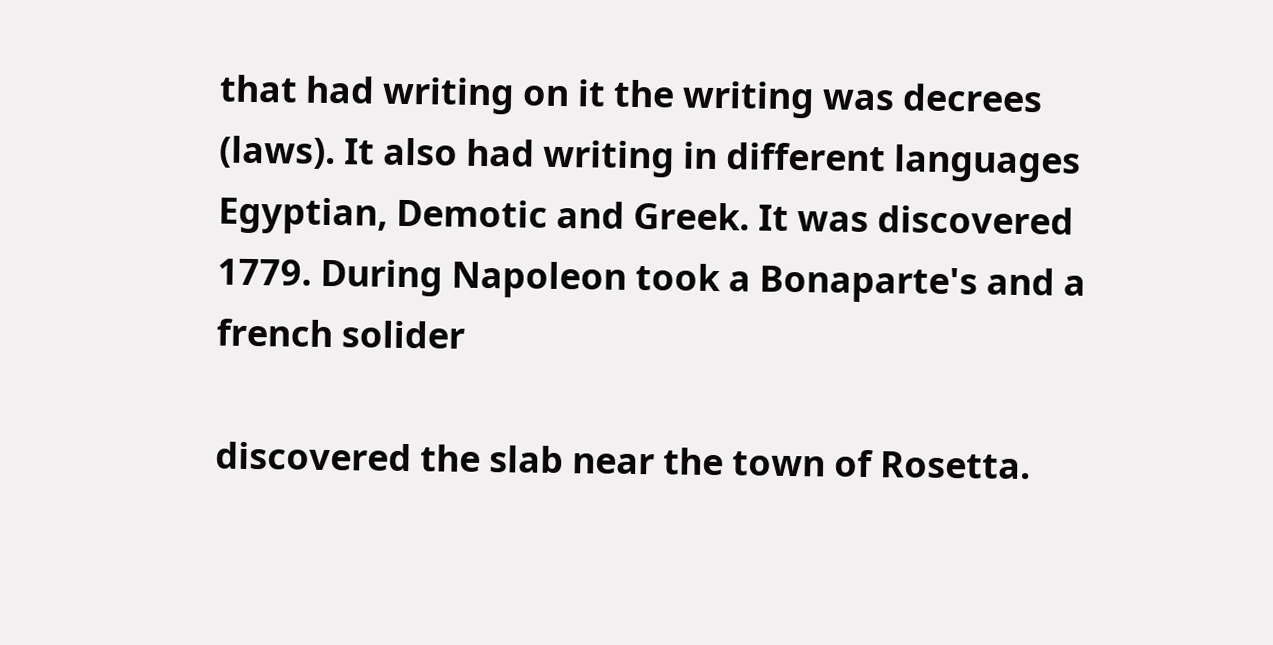that had writing on it the writing was decrees (laws). It also had writing in different languages Egyptian, Demotic and Greek. It was discovered 1779. During Napoleon took a Bonaparte's and a french solider

discovered the slab near the town of Rosetta.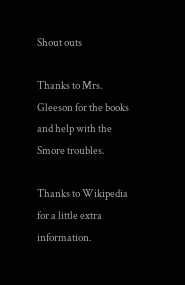Shout outs

Thanks to Mrs. Gleeson for the books and help with the Smore troubles.

Thanks to Wikipedia for a little extra information.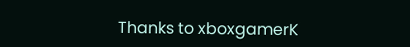Thanks to xboxgamerK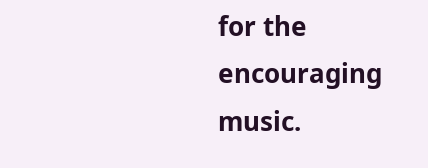for the encouraging music.